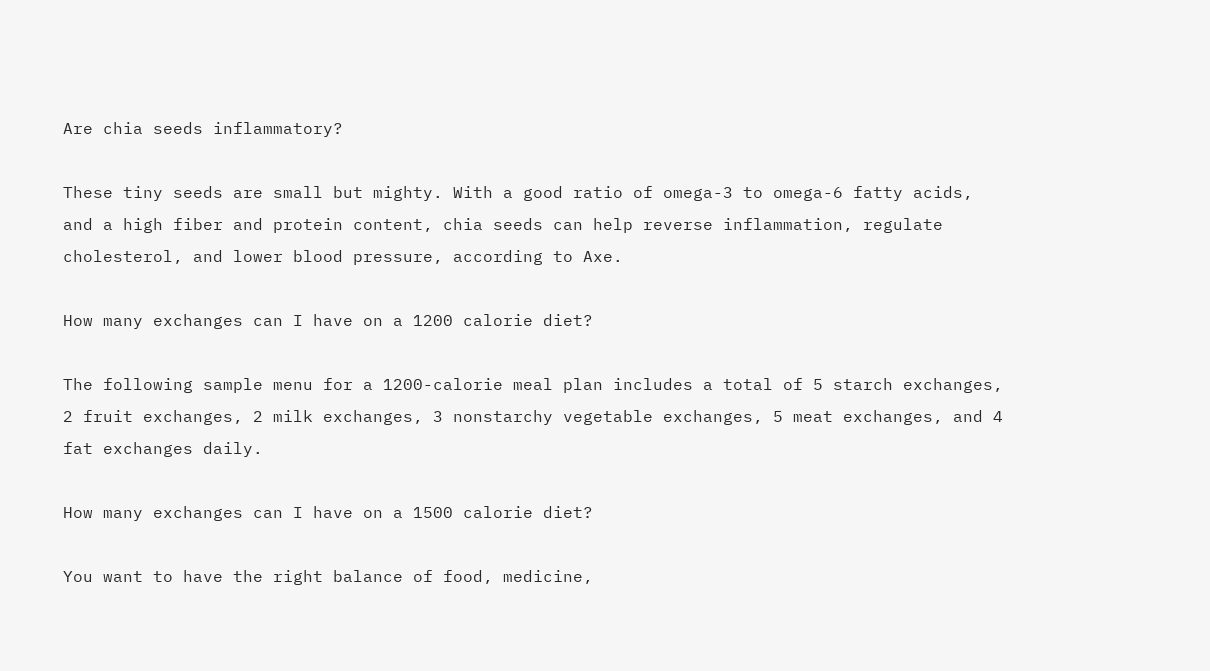Are chia seeds inflammatory?

These tiny seeds are small but mighty. With a good ratio of omega-3 to omega-6 fatty acids, and a high fiber and protein content, chia seeds can help reverse inflammation, regulate cholesterol, and lower blood pressure, according to Axe.

How many exchanges can I have on a 1200 calorie diet?

The following sample menu for a 1200-calorie meal plan includes a total of 5 starch exchanges, 2 fruit exchanges, 2 milk exchanges, 3 nonstarchy vegetable exchanges, 5 meat exchanges, and 4 fat exchanges daily.

How many exchanges can I have on a 1500 calorie diet?

You want to have the right balance of food, medicine,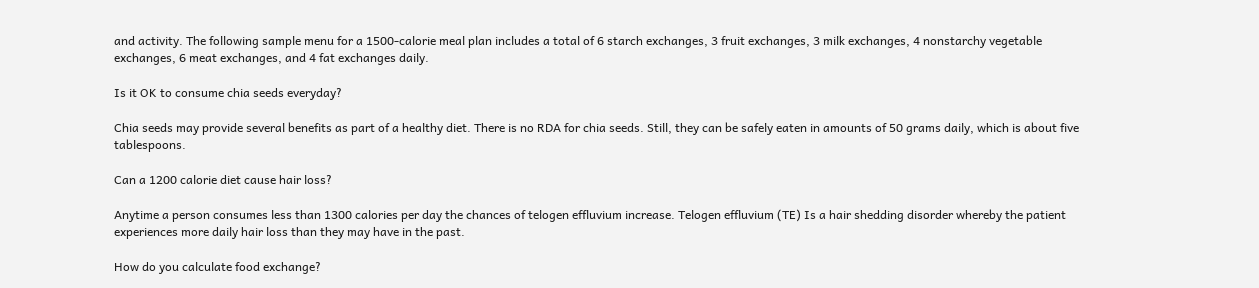and activity. The following sample menu for a 1500-calorie meal plan includes a total of 6 starch exchanges, 3 fruit exchanges, 3 milk exchanges, 4 nonstarchy vegetable exchanges, 6 meat exchanges, and 4 fat exchanges daily.

Is it OK to consume chia seeds everyday?

Chia seeds may provide several benefits as part of a healthy diet. There is no RDA for chia seeds. Still, they can be safely eaten in amounts of 50 grams daily, which is about five tablespoons.

Can a 1200 calorie diet cause hair loss?

Anytime a person consumes less than 1300 calories per day the chances of telogen effluvium increase. Telogen effluvium (TE) Is a hair shedding disorder whereby the patient experiences more daily hair loss than they may have in the past.

How do you calculate food exchange?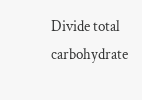Divide total carbohydrate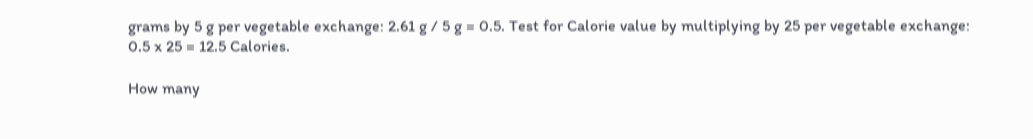grams by 5 g per vegetable exchange: 2.61 g / 5 g = 0.5. Test for Calorie value by multiplying by 25 per vegetable exchange: 0.5 x 25 = 12.5 Calories.

How many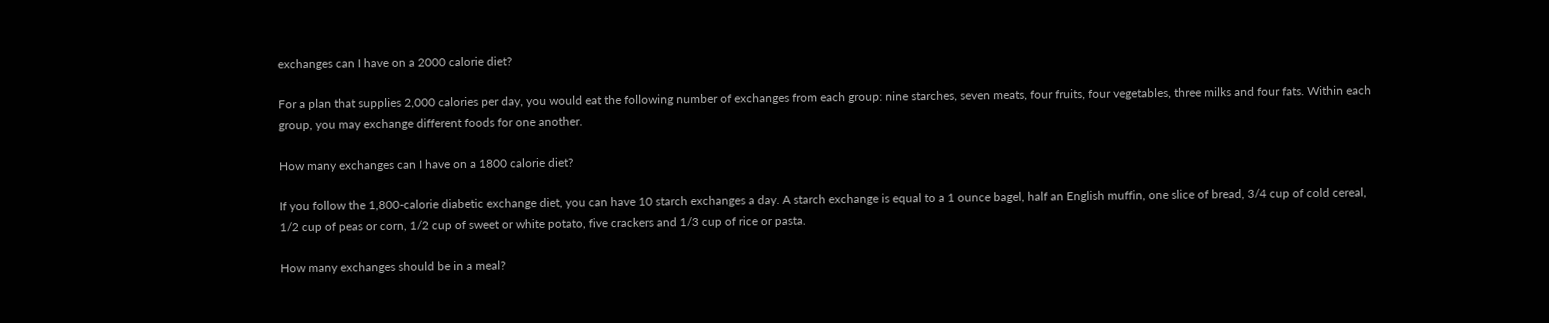exchanges can I have on a 2000 calorie diet?

For a plan that supplies 2,000 calories per day, you would eat the following number of exchanges from each group: nine starches, seven meats, four fruits, four vegetables, three milks and four fats. Within each group, you may exchange different foods for one another.

How many exchanges can I have on a 1800 calorie diet?

If you follow the 1,800-calorie diabetic exchange diet, you can have 10 starch exchanges a day. A starch exchange is equal to a 1 ounce bagel, half an English muffin, one slice of bread, 3/4 cup of cold cereal, 1/2 cup of peas or corn, 1/2 cup of sweet or white potato, five crackers and 1/3 cup of rice or pasta.

How many exchanges should be in a meal?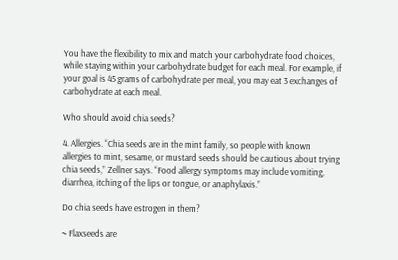You have the flexibility to mix and match your carbohydrate food choices, while staying within your carbohydrate budget for each meal. For example, if your goal is 45 grams of carbohydrate per meal, you may eat 3 exchanges of carbohydrate at each meal.

Who should avoid chia seeds?

4. Allergies. “Chia seeds are in the mint family, so people with known allergies to mint, sesame, or mustard seeds should be cautious about trying chia seeds,” Zellner says. “Food allergy symptoms may include vomiting, diarrhea, itching of the lips or tongue, or anaphylaxis.”

Do chia seeds have estrogen in them?

~ Flaxseeds are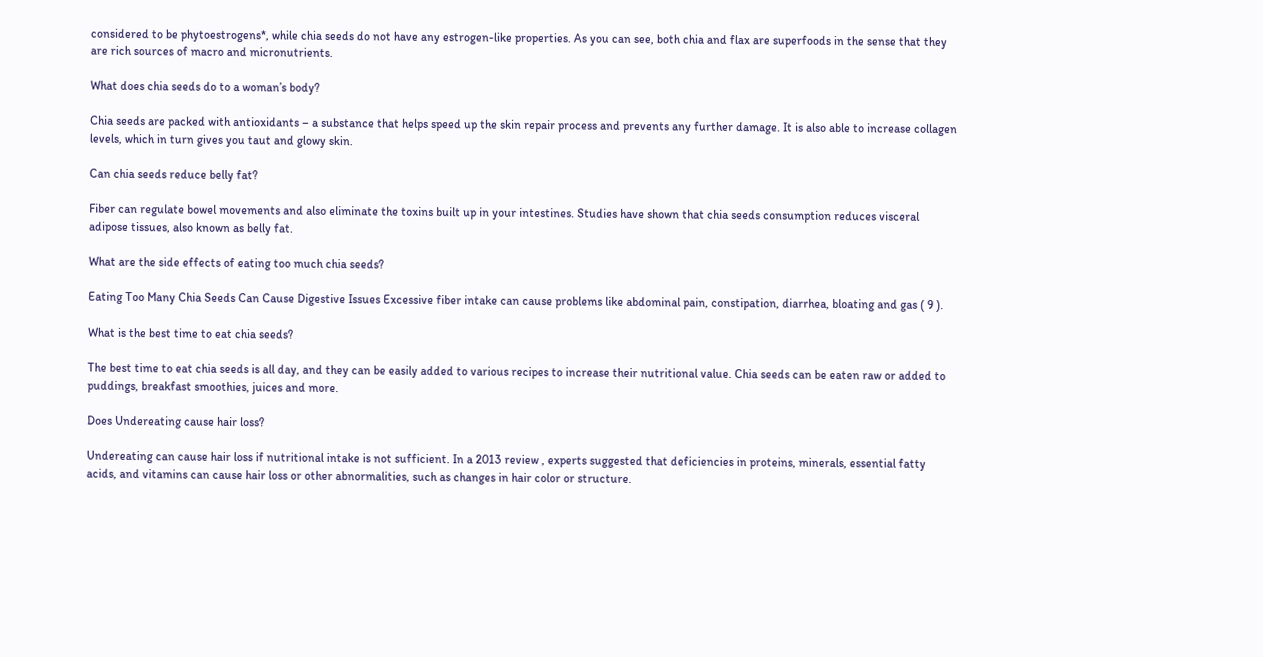considered to be phytoestrogens*, while chia seeds do not have any estrogen-like properties. As you can see, both chia and flax are superfoods in the sense that they are rich sources of macro and micronutrients.

What does chia seeds do to a woman’s body?

Chia seeds are packed with antioxidants – a substance that helps speed up the skin repair process and prevents any further damage. It is also able to increase collagen levels, which in turn gives you taut and glowy skin.

Can chia seeds reduce belly fat?

Fiber can regulate bowel movements and also eliminate the toxins built up in your intestines. Studies have shown that chia seeds consumption reduces visceral adipose tissues, also known as belly fat.

What are the side effects of eating too much chia seeds?

Eating Too Many Chia Seeds Can Cause Digestive Issues Excessive fiber intake can cause problems like abdominal pain, constipation, diarrhea, bloating and gas ( 9 ).

What is the best time to eat chia seeds?

The best time to eat chia seeds is all day, and they can be easily added to various recipes to increase their nutritional value. Chia seeds can be eaten raw or added to puddings, breakfast smoothies, juices and more.

Does Undereating cause hair loss?

Undereating can cause hair loss if nutritional intake is not sufficient. In a 2013 review , experts suggested that deficiencies in proteins, minerals, essential fatty acids, and vitamins can cause hair loss or other abnormalities, such as changes in hair color or structure.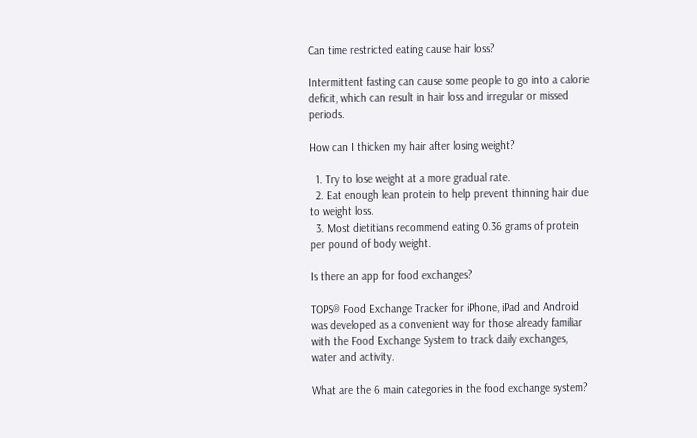Can time restricted eating cause hair loss?

Intermittent fasting can cause some people to go into a calorie deficit, which can result in hair loss and irregular or missed periods.

How can I thicken my hair after losing weight?

  1. Try to lose weight at a more gradual rate.
  2. Eat enough lean protein to help prevent thinning hair due to weight loss.
  3. Most dietitians recommend eating 0.36 grams of protein per pound of body weight.

Is there an app for food exchanges?

TOPS® Food Exchange Tracker for iPhone, iPad and Android was developed as a convenient way for those already familiar with the Food Exchange System to track daily exchanges, water and activity.

What are the 6 main categories in the food exchange system?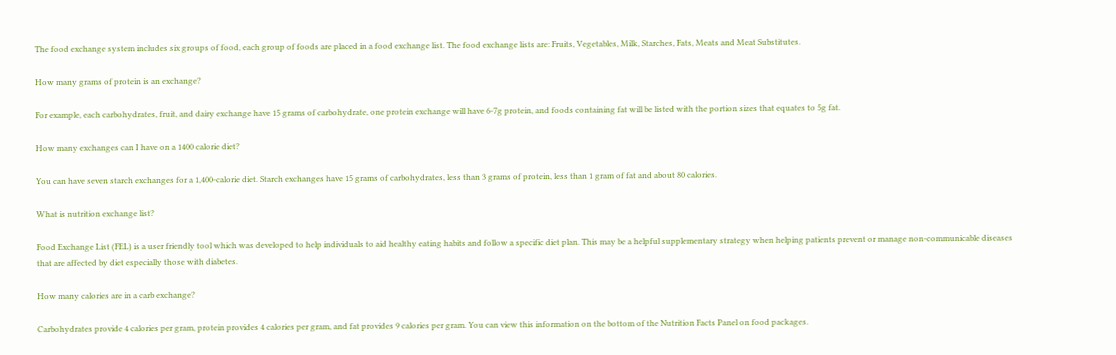The food exchange system includes six groups of food, each group of foods are placed in a food exchange list. The food exchange lists are: Fruits, Vegetables, Milk, Starches, Fats, Meats and Meat Substitutes.

How many grams of protein is an exchange?

For example, each carbohydrates, fruit, and dairy exchange have 15 grams of carbohydrate, one protein exchange will have 6-7g protein, and foods containing fat will be listed with the portion sizes that equates to 5g fat.

How many exchanges can I have on a 1400 calorie diet?

You can have seven starch exchanges for a 1,400-calorie diet. Starch exchanges have 15 grams of carbohydrates, less than 3 grams of protein, less than 1 gram of fat and about 80 calories.

What is nutrition exchange list?

Food Exchange List (FEL) is a user friendly tool which was developed to help individuals to aid healthy eating habits and follow a specific diet plan. This may be a helpful supplementary strategy when helping patients prevent or manage non-communicable diseases that are affected by diet especially those with diabetes.

How many calories are in a carb exchange?

Carbohydrates provide 4 calories per gram, protein provides 4 calories per gram, and fat provides 9 calories per gram. You can view this information on the bottom of the Nutrition Facts Panel on food packages.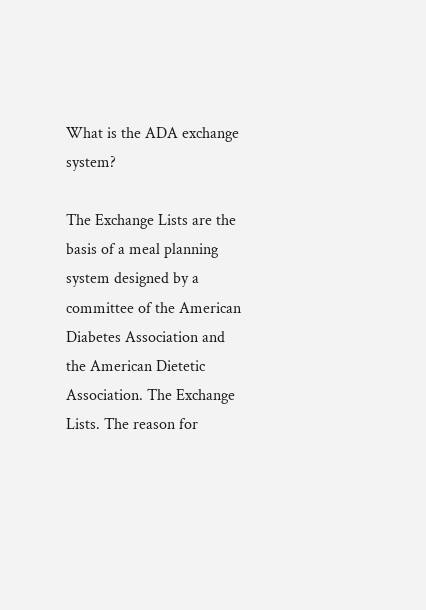What is the ADA exchange system?

The Exchange Lists are the basis of a meal planning system designed by a committee of the American Diabetes Association and the American Dietetic Association. The Exchange Lists. The reason for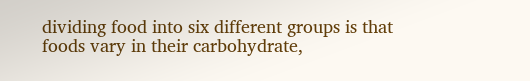dividing food into six different groups is that foods vary in their carbohydrate,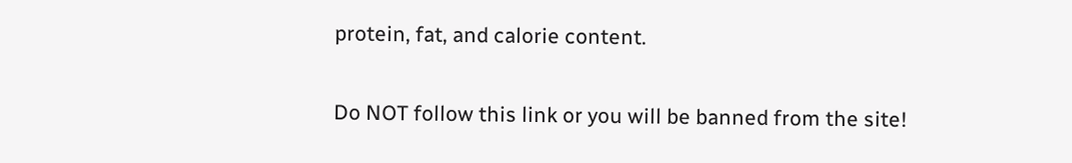protein, fat, and calorie content.

Do NOT follow this link or you will be banned from the site!